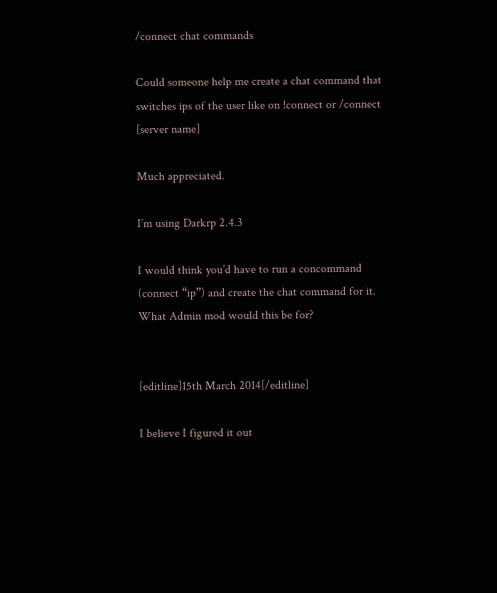/connect chat commands

Could someone help me create a chat command that switches ips of the user like on !connect or /connect [server name]

Much appreciated.

I’m using Darkrp 2.4.3

I would think you’d have to run a concommand (connect “ip”) and create the chat command for it. What Admin mod would this be for?


[editline]15th March 2014[/editline]

I believe I figured it out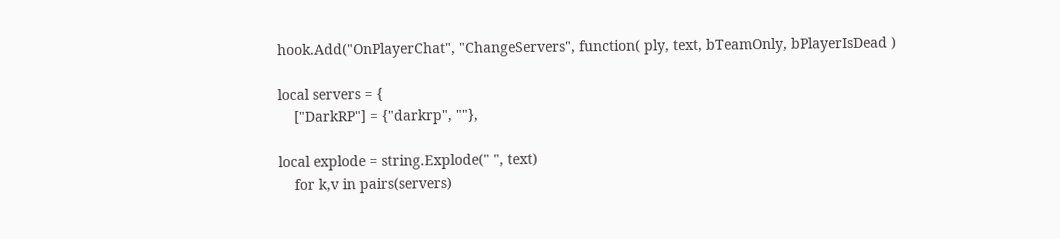hook.Add("OnPlayerChat", "ChangeServers", function( ply, text, bTeamOnly, bPlayerIsDead )

local servers = {
    ["DarkRP"] = {"darkrp", ""},

local explode = string.Explode(" ", text)
    for k,v in pairs(servers)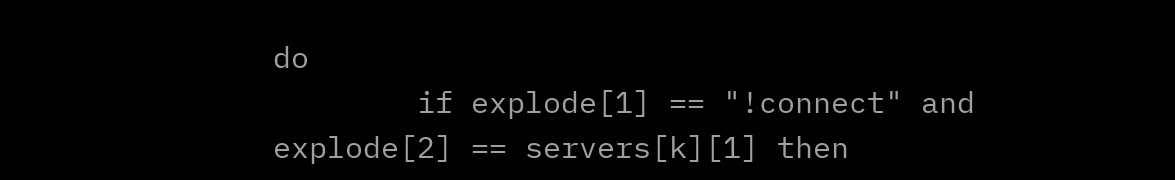do
        if explode[1] == "!connect" and explode[2] == servers[k][1] then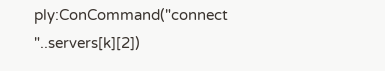ply:ConCommand("connect "..servers[k][2])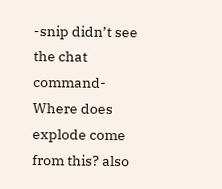-snip didn’t see the chat command-
Where does explode come from this? also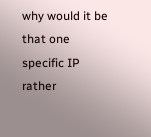why would it be that one specific IP rather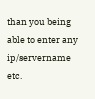than you being able to enter any ip/servername etc.